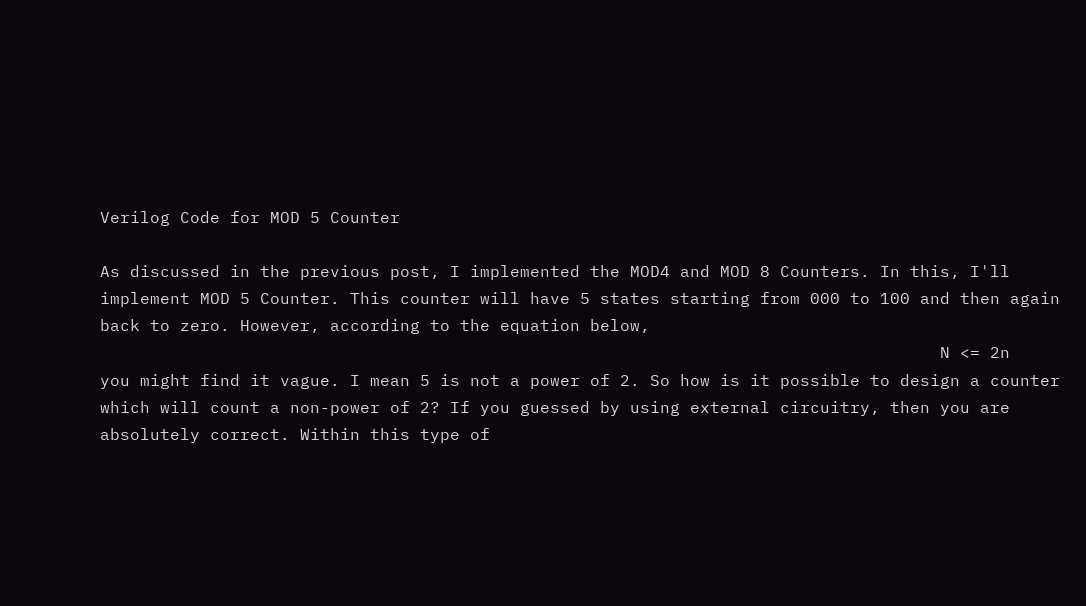Verilog Code for MOD 5 Counter

As discussed in the previous post, I implemented the MOD4 and MOD 8 Counters. In this, I'll implement MOD 5 Counter. This counter will have 5 states starting from 000 to 100 and then again back to zero. However, according to the equation below,
                                                                                    N <= 2n
you might find it vague. I mean 5 is not a power of 2. So how is it possible to design a counter which will count a non-power of 2? If you guessed by using external circuitry, then you are absolutely correct. Within this type of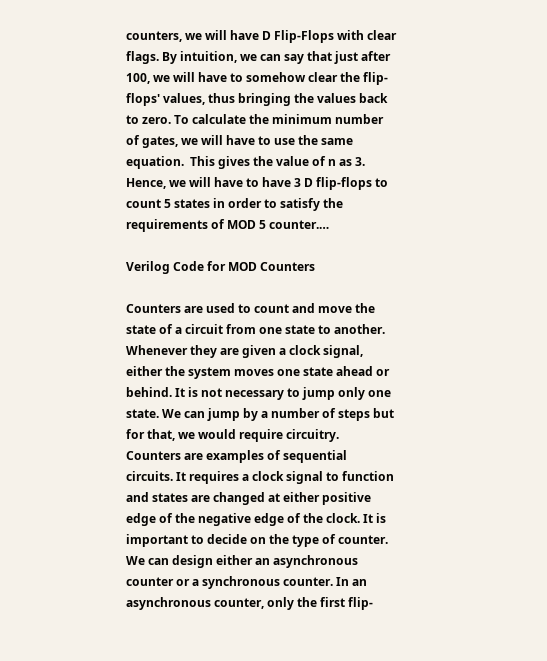counters, we will have D Flip-Flops with clear flags. By intuition, we can say that just after 100, we will have to somehow clear the flip-flops' values, thus bringing the values back to zero. To calculate the minimum number of gates, we will have to use the same equation.  This gives the value of n as 3. Hence, we will have to have 3 D flip-flops to count 5 states in order to satisfy the requirements of MOD 5 counter.…

Verilog Code for MOD Counters

Counters are used to count and move the state of a circuit from one state to another. Whenever they are given a clock signal, either the system moves one state ahead or behind. It is not necessary to jump only one state. We can jump by a number of steps but for that, we would require circuitry. Counters are examples of sequential circuits. It requires a clock signal to function and states are changed at either positive edge of the negative edge of the clock. It is important to decide on the type of counter. We can design either an asynchronous counter or a synchronous counter. In an asynchronous counter, only the first flip-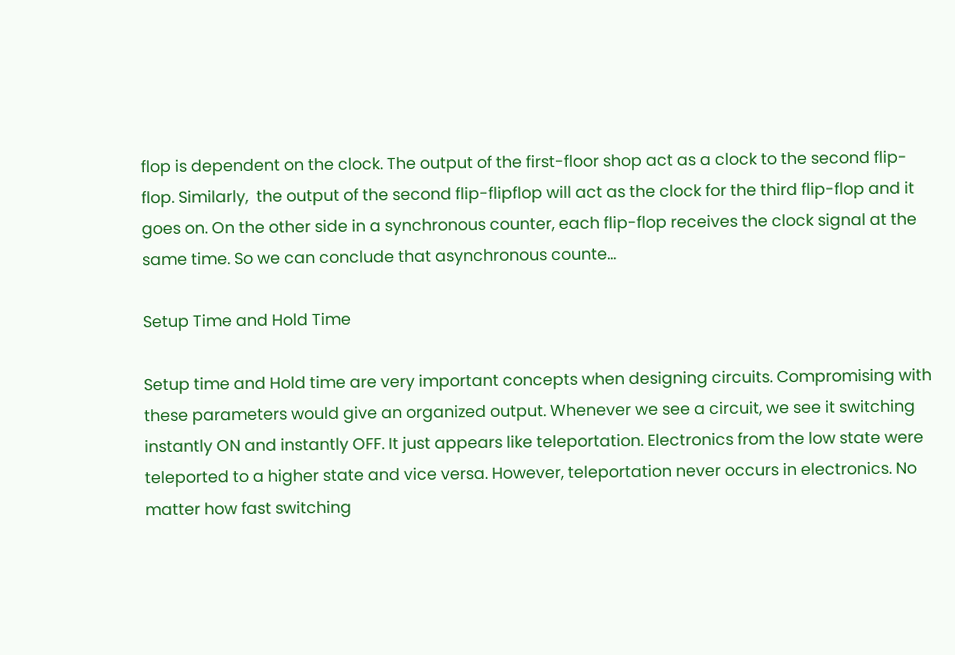flop is dependent on the clock. The output of the first-floor shop act as a clock to the second flip-flop. Similarly,  the output of the second flip-flipflop will act as the clock for the third flip-flop and it goes on. On the other side in a synchronous counter, each flip-flop receives the clock signal at the same time. So we can conclude that asynchronous counte…

Setup Time and Hold Time

Setup time and Hold time are very important concepts when designing circuits. Compromising with these parameters would give an organized output. Whenever we see a circuit, we see it switching instantly ON and instantly OFF. It just appears like teleportation. Electronics from the low state were teleported to a higher state and vice versa. However, teleportation never occurs in electronics. No matter how fast switching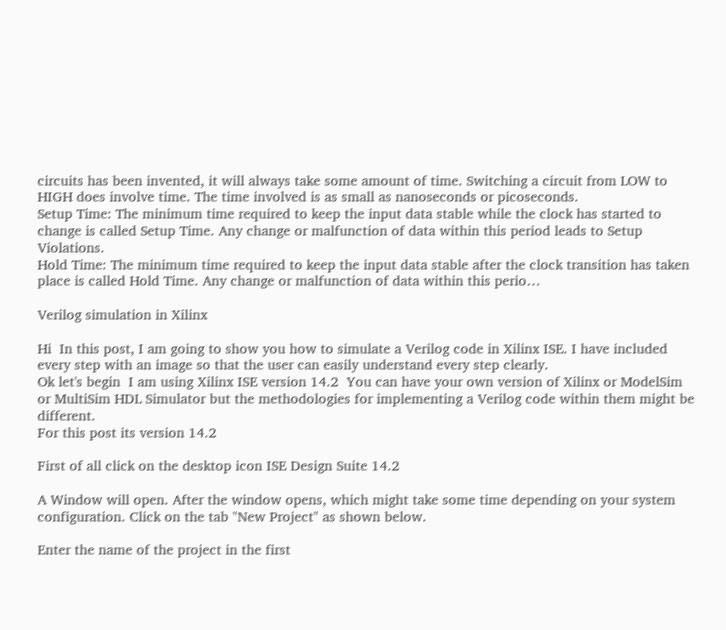circuits has been invented, it will always take some amount of time. Switching a circuit from LOW to HIGH does involve time. The time involved is as small as nanoseconds or picoseconds.
Setup Time: The minimum time required to keep the input data stable while the clock has started to change is called Setup Time. Any change or malfunction of data within this period leads to Setup Violations.
Hold Time: The minimum time required to keep the input data stable after the clock transition has taken place is called Hold Time. Any change or malfunction of data within this perio…

Verilog simulation in Xilinx

Hi  In this post, I am going to show you how to simulate a Verilog code in Xilinx ISE. I have included every step with an image so that the user can easily understand every step clearly.
Ok let's begin  I am using Xilinx ISE version 14.2  You can have your own version of Xilinx or ModelSim or MultiSim HDL Simulator but the methodologies for implementing a Verilog code within them might be different.
For this post its version 14.2

First of all click on the desktop icon ISE Design Suite 14.2

A Window will open. After the window opens, which might take some time depending on your system configuration. Click on the tab "New Project" as shown below.

Enter the name of the project in the first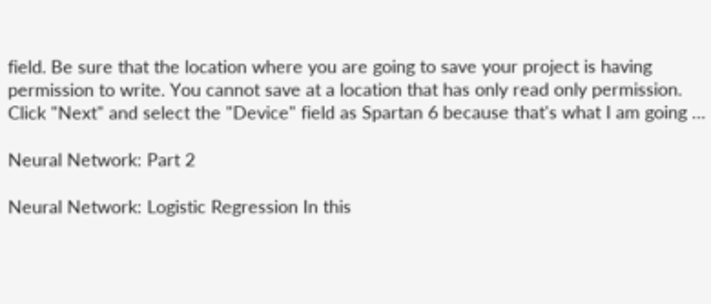field. Be sure that the location where you are going to save your project is having permission to write. You cannot save at a location that has only read only permission.  Click "Next" and select the "Device" field as Spartan 6 because that's what I am going …

Neural Network: Part 2

Neural Network: Logistic Regression In this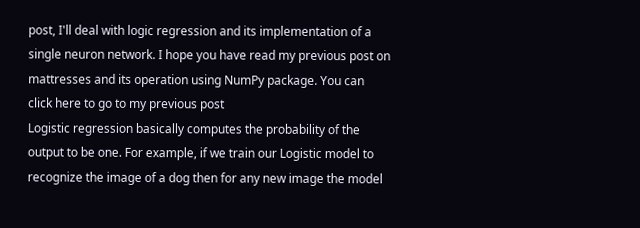post, I'll deal with logic regression and its implementation of a single neuron network. I hope you have read my previous post on mattresses and its operation using NumPy package. You can click here to go to my previous post
Logistic regression basically computes the probability of the output to be one. For example, if we train our Logistic model to recognize the image of a dog then for any new image the model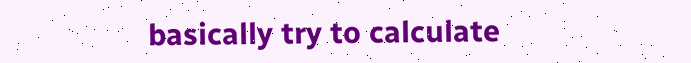basically try to calculate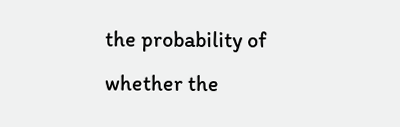the probability of whether the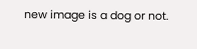new image is a dog or not.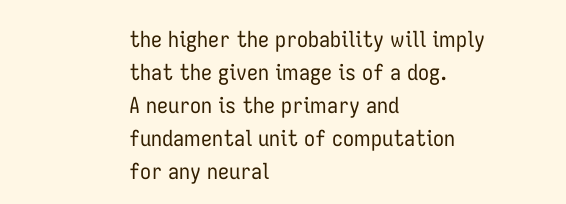the higher the probability will imply that the given image is of a dog.
A neuron is the primary and fundamental unit of computation for any neural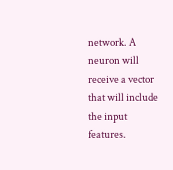network. A neuron will receive a vector that will include the input features.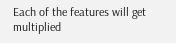Each of the features will get multiplied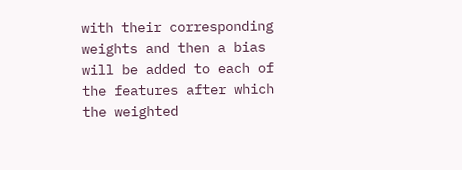with their corresponding weights and then a bias will be added to each of the features after which the weighted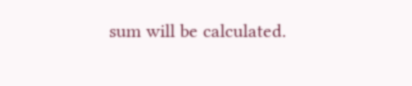sum will be calculated.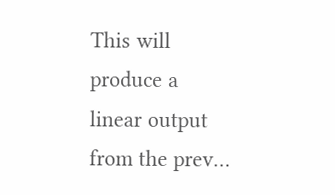This will produce a linear output from the prev…